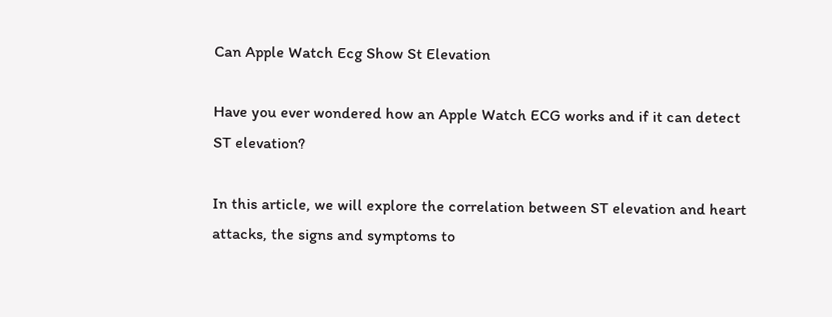Can Apple Watch Ecg Show St Elevation

Have you ever wondered how an Apple Watch ECG works and if it can detect ST elevation?

In this article, we will explore the correlation between ST elevation and heart attacks, the signs and symptoms to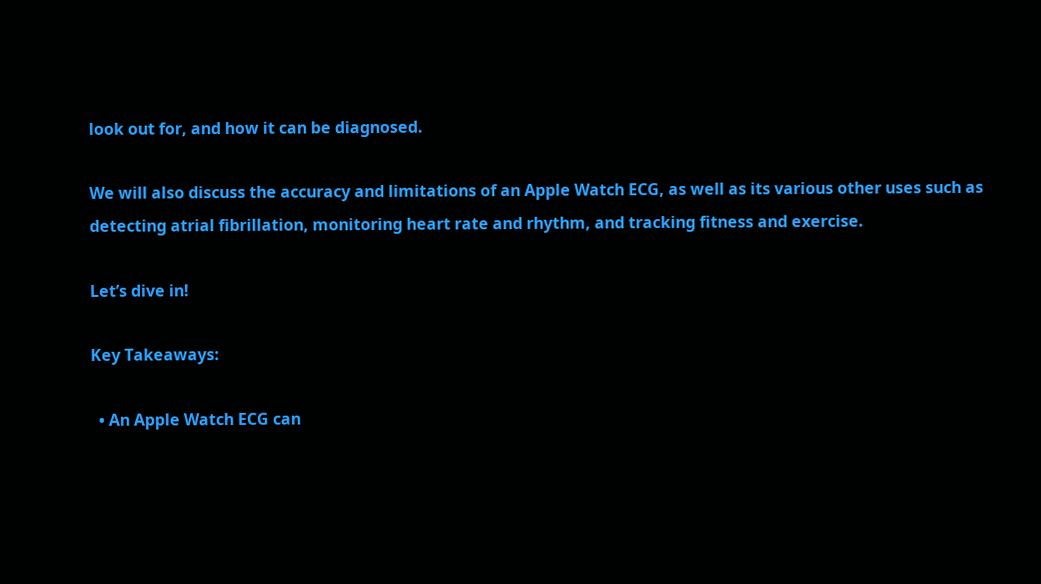look out for, and how it can be diagnosed.

We will also discuss the accuracy and limitations of an Apple Watch ECG, as well as its various other uses such as detecting atrial fibrillation, monitoring heart rate and rhythm, and tracking fitness and exercise.

Let’s dive in!

Key Takeaways:

  • An Apple Watch ECG can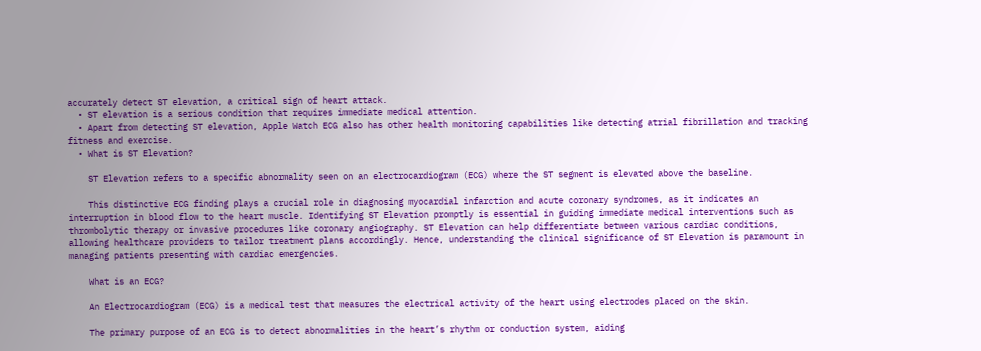accurately detect ST elevation, a critical sign of heart attack.
  • ST elevation is a serious condition that requires immediate medical attention.
  • Apart from detecting ST elevation, Apple Watch ECG also has other health monitoring capabilities like detecting atrial fibrillation and tracking fitness and exercise.
  • What is ST Elevation?

    ST Elevation refers to a specific abnormality seen on an electrocardiogram (ECG) where the ST segment is elevated above the baseline.

    This distinctive ECG finding plays a crucial role in diagnosing myocardial infarction and acute coronary syndromes, as it indicates an interruption in blood flow to the heart muscle. Identifying ST Elevation promptly is essential in guiding immediate medical interventions such as thrombolytic therapy or invasive procedures like coronary angiography. ST Elevation can help differentiate between various cardiac conditions, allowing healthcare providers to tailor treatment plans accordingly. Hence, understanding the clinical significance of ST Elevation is paramount in managing patients presenting with cardiac emergencies.

    What is an ECG?

    An Electrocardiogram (ECG) is a medical test that measures the electrical activity of the heart using electrodes placed on the skin.

    The primary purpose of an ECG is to detect abnormalities in the heart’s rhythm or conduction system, aiding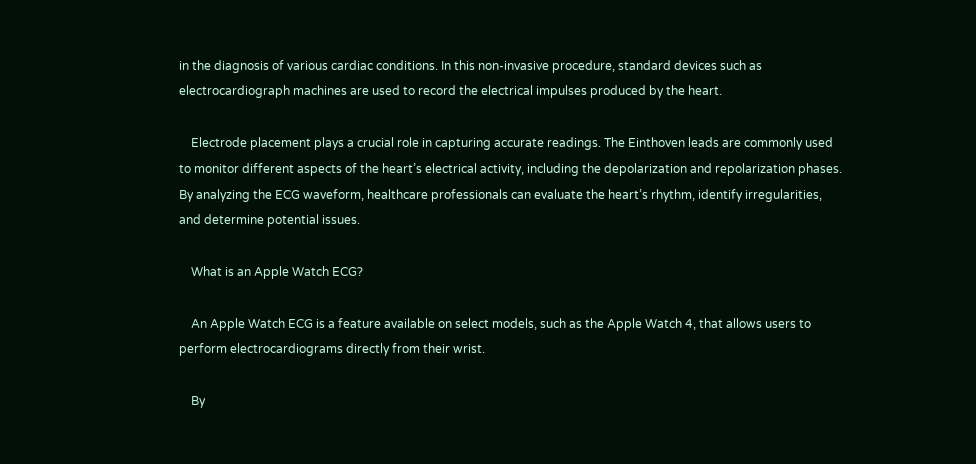in the diagnosis of various cardiac conditions. In this non-invasive procedure, standard devices such as electrocardiograph machines are used to record the electrical impulses produced by the heart.

    Electrode placement plays a crucial role in capturing accurate readings. The Einthoven leads are commonly used to monitor different aspects of the heart’s electrical activity, including the depolarization and repolarization phases. By analyzing the ECG waveform, healthcare professionals can evaluate the heart’s rhythm, identify irregularities, and determine potential issues.

    What is an Apple Watch ECG?

    An Apple Watch ECG is a feature available on select models, such as the Apple Watch 4, that allows users to perform electrocardiograms directly from their wrist.

    By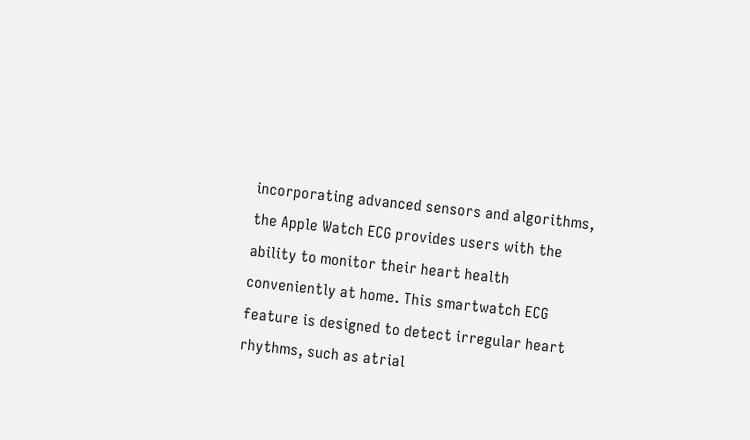incorporating advanced sensors and algorithms, the Apple Watch ECG provides users with the ability to monitor their heart health conveniently at home. This smartwatch ECG feature is designed to detect irregular heart rhythms, such as atrial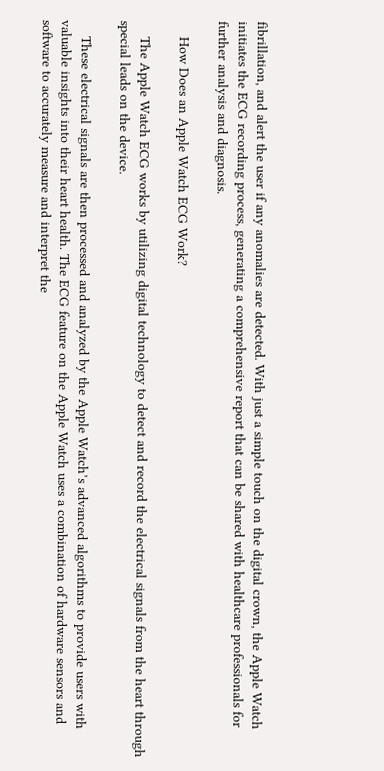fibrillation, and alert the user if any anomalies are detected. With just a simple touch on the digital crown, the Apple Watch initiates the ECG recording process, generating a comprehensive report that can be shared with healthcare professionals for further analysis and diagnosis.

    How Does an Apple Watch ECG Work?

    The Apple Watch ECG works by utilizing digital technology to detect and record the electrical signals from the heart through special leads on the device.

    These electrical signals are then processed and analyzed by the Apple Watch’s advanced algorithms to provide users with valuable insights into their heart health. The ECG feature on the Apple Watch uses a combination of hardware sensors and software to accurately measure and interpret the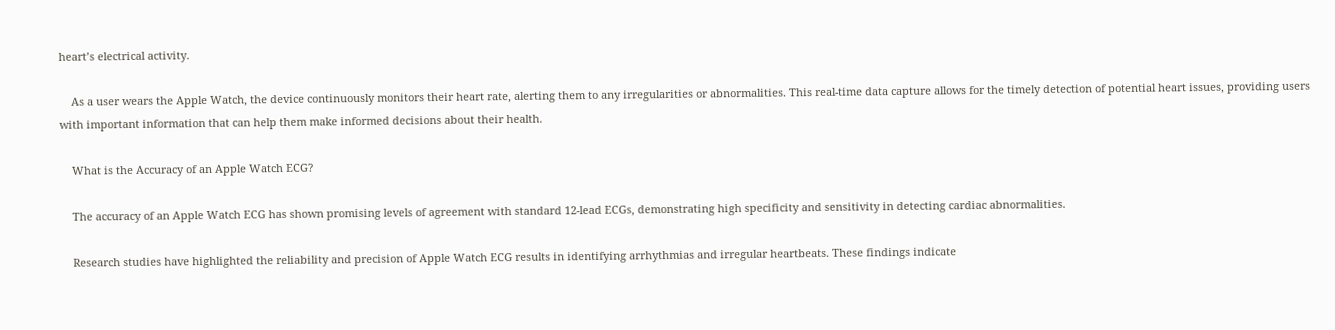heart’s electrical activity.

    As a user wears the Apple Watch, the device continuously monitors their heart rate, alerting them to any irregularities or abnormalities. This real-time data capture allows for the timely detection of potential heart issues, providing users with important information that can help them make informed decisions about their health.

    What is the Accuracy of an Apple Watch ECG?

    The accuracy of an Apple Watch ECG has shown promising levels of agreement with standard 12-lead ECGs, demonstrating high specificity and sensitivity in detecting cardiac abnormalities.

    Research studies have highlighted the reliability and precision of Apple Watch ECG results in identifying arrhythmias and irregular heartbeats. These findings indicate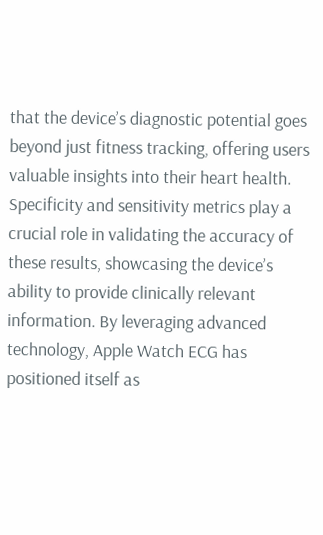that the device’s diagnostic potential goes beyond just fitness tracking, offering users valuable insights into their heart health. Specificity and sensitivity metrics play a crucial role in validating the accuracy of these results, showcasing the device’s ability to provide clinically relevant information. By leveraging advanced technology, Apple Watch ECG has positioned itself as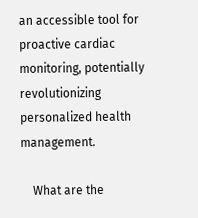an accessible tool for proactive cardiac monitoring, potentially revolutionizing personalized health management.

    What are the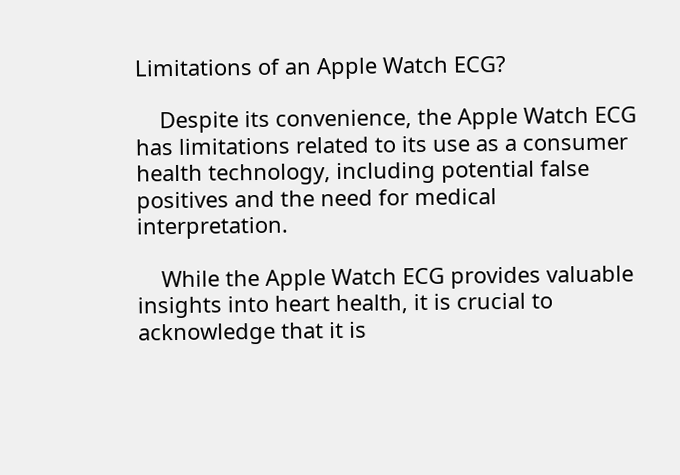Limitations of an Apple Watch ECG?

    Despite its convenience, the Apple Watch ECG has limitations related to its use as a consumer health technology, including potential false positives and the need for medical interpretation.

    While the Apple Watch ECG provides valuable insights into heart health, it is crucial to acknowledge that it is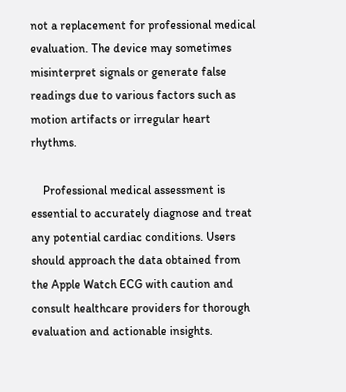not a replacement for professional medical evaluation. The device may sometimes misinterpret signals or generate false readings due to various factors such as motion artifacts or irregular heart rhythms.

    Professional medical assessment is essential to accurately diagnose and treat any potential cardiac conditions. Users should approach the data obtained from the Apple Watch ECG with caution and consult healthcare providers for thorough evaluation and actionable insights.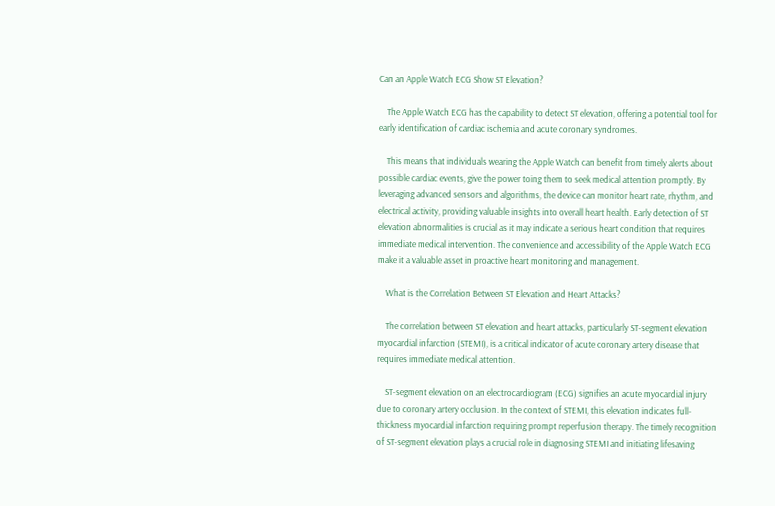Can an Apple Watch ECG Show ST Elevation?

    The Apple Watch ECG has the capability to detect ST elevation, offering a potential tool for early identification of cardiac ischemia and acute coronary syndromes.

    This means that individuals wearing the Apple Watch can benefit from timely alerts about possible cardiac events, give the power toing them to seek medical attention promptly. By leveraging advanced sensors and algorithms, the device can monitor heart rate, rhythm, and electrical activity, providing valuable insights into overall heart health. Early detection of ST elevation abnormalities is crucial as it may indicate a serious heart condition that requires immediate medical intervention. The convenience and accessibility of the Apple Watch ECG make it a valuable asset in proactive heart monitoring and management.

    What is the Correlation Between ST Elevation and Heart Attacks?

    The correlation between ST elevation and heart attacks, particularly ST-segment elevation myocardial infarction (STEMI), is a critical indicator of acute coronary artery disease that requires immediate medical attention.

    ST-segment elevation on an electrocardiogram (ECG) signifies an acute myocardial injury due to coronary artery occlusion. In the context of STEMI, this elevation indicates full-thickness myocardial infarction requiring prompt reperfusion therapy. The timely recognition of ST-segment elevation plays a crucial role in diagnosing STEMI and initiating lifesaving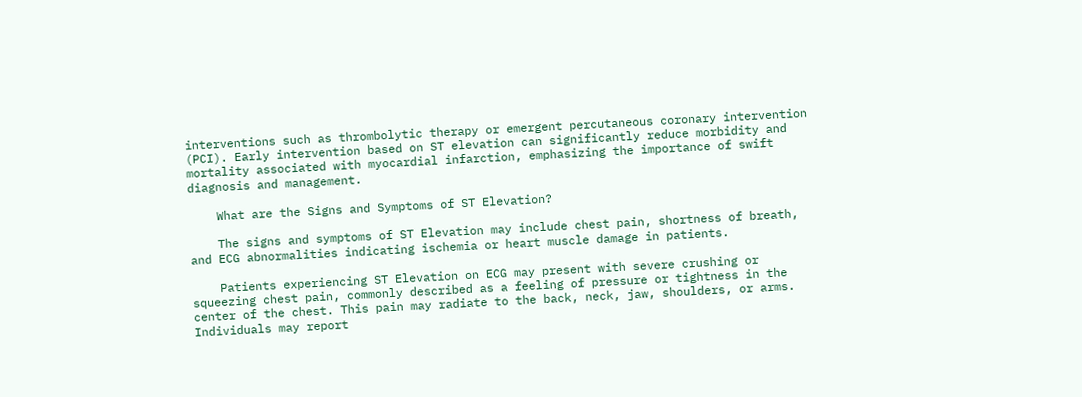interventions such as thrombolytic therapy or emergent percutaneous coronary intervention (PCI). Early intervention based on ST elevation can significantly reduce morbidity and mortality associated with myocardial infarction, emphasizing the importance of swift diagnosis and management.

    What are the Signs and Symptoms of ST Elevation?

    The signs and symptoms of ST Elevation may include chest pain, shortness of breath, and ECG abnormalities indicating ischemia or heart muscle damage in patients.

    Patients experiencing ST Elevation on ECG may present with severe crushing or squeezing chest pain, commonly described as a feeling of pressure or tightness in the center of the chest. This pain may radiate to the back, neck, jaw, shoulders, or arms. Individuals may report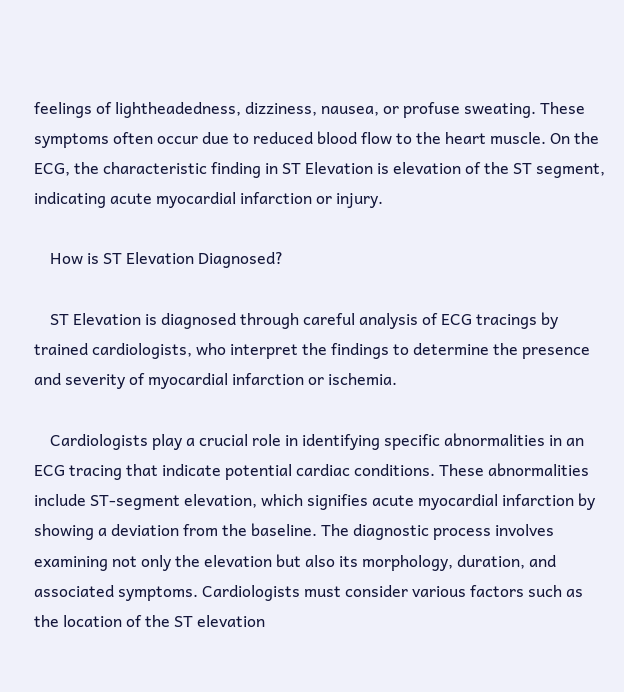feelings of lightheadedness, dizziness, nausea, or profuse sweating. These symptoms often occur due to reduced blood flow to the heart muscle. On the ECG, the characteristic finding in ST Elevation is elevation of the ST segment, indicating acute myocardial infarction or injury.

    How is ST Elevation Diagnosed?

    ST Elevation is diagnosed through careful analysis of ECG tracings by trained cardiologists, who interpret the findings to determine the presence and severity of myocardial infarction or ischemia.

    Cardiologists play a crucial role in identifying specific abnormalities in an ECG tracing that indicate potential cardiac conditions. These abnormalities include ST-segment elevation, which signifies acute myocardial infarction by showing a deviation from the baseline. The diagnostic process involves examining not only the elevation but also its morphology, duration, and associated symptoms. Cardiologists must consider various factors such as the location of the ST elevation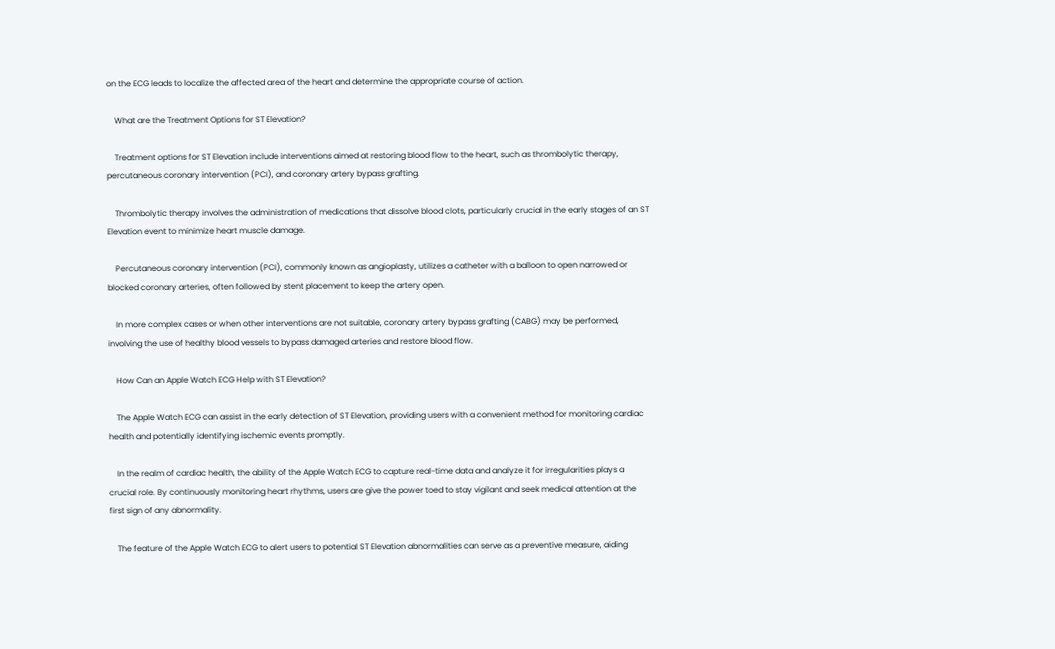on the ECG leads to localize the affected area of the heart and determine the appropriate course of action.

    What are the Treatment Options for ST Elevation?

    Treatment options for ST Elevation include interventions aimed at restoring blood flow to the heart, such as thrombolytic therapy, percutaneous coronary intervention (PCI), and coronary artery bypass grafting.

    Thrombolytic therapy involves the administration of medications that dissolve blood clots, particularly crucial in the early stages of an ST Elevation event to minimize heart muscle damage.

    Percutaneous coronary intervention (PCI), commonly known as angioplasty, utilizes a catheter with a balloon to open narrowed or blocked coronary arteries, often followed by stent placement to keep the artery open.

    In more complex cases or when other interventions are not suitable, coronary artery bypass grafting (CABG) may be performed, involving the use of healthy blood vessels to bypass damaged arteries and restore blood flow.

    How Can an Apple Watch ECG Help with ST Elevation?

    The Apple Watch ECG can assist in the early detection of ST Elevation, providing users with a convenient method for monitoring cardiac health and potentially identifying ischemic events promptly.

    In the realm of cardiac health, the ability of the Apple Watch ECG to capture real-time data and analyze it for irregularities plays a crucial role. By continuously monitoring heart rhythms, users are give the power toed to stay vigilant and seek medical attention at the first sign of any abnormality.

    The feature of the Apple Watch ECG to alert users to potential ST Elevation abnormalities can serve as a preventive measure, aiding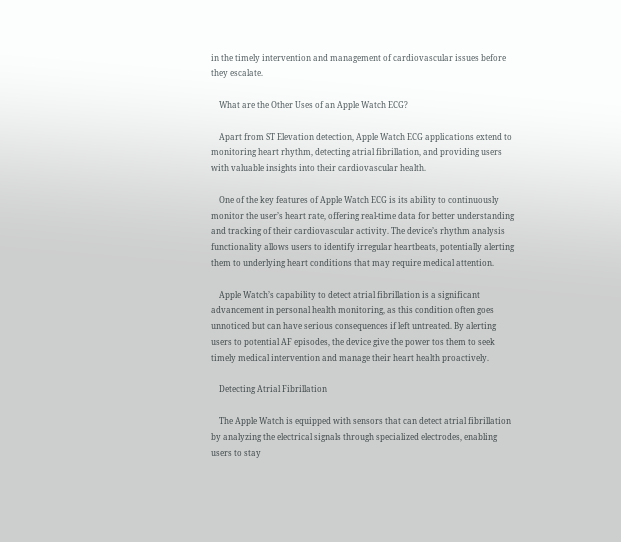in the timely intervention and management of cardiovascular issues before they escalate.

    What are the Other Uses of an Apple Watch ECG?

    Apart from ST Elevation detection, Apple Watch ECG applications extend to monitoring heart rhythm, detecting atrial fibrillation, and providing users with valuable insights into their cardiovascular health.

    One of the key features of Apple Watch ECG is its ability to continuously monitor the user’s heart rate, offering real-time data for better understanding and tracking of their cardiovascular activity. The device’s rhythm analysis functionality allows users to identify irregular heartbeats, potentially alerting them to underlying heart conditions that may require medical attention.

    Apple Watch’s capability to detect atrial fibrillation is a significant advancement in personal health monitoring, as this condition often goes unnoticed but can have serious consequences if left untreated. By alerting users to potential AF episodes, the device give the power tos them to seek timely medical intervention and manage their heart health proactively.

    Detecting Atrial Fibrillation

    The Apple Watch is equipped with sensors that can detect atrial fibrillation by analyzing the electrical signals through specialized electrodes, enabling users to stay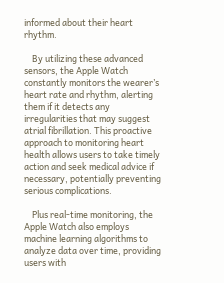informed about their heart rhythm.

    By utilizing these advanced sensors, the Apple Watch constantly monitors the wearer’s heart rate and rhythm, alerting them if it detects any irregularities that may suggest atrial fibrillation. This proactive approach to monitoring heart health allows users to take timely action and seek medical advice if necessary, potentially preventing serious complications.

    Plus real-time monitoring, the Apple Watch also employs machine learning algorithms to analyze data over time, providing users with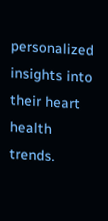personalized insights into their heart health trends.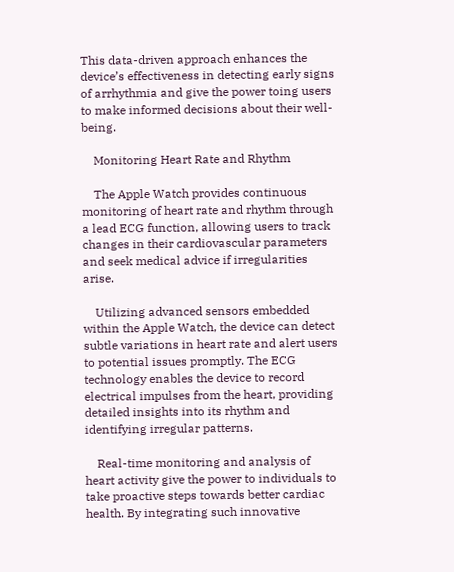This data-driven approach enhances the device’s effectiveness in detecting early signs of arrhythmia and give the power toing users to make informed decisions about their well-being.

    Monitoring Heart Rate and Rhythm

    The Apple Watch provides continuous monitoring of heart rate and rhythm through a lead ECG function, allowing users to track changes in their cardiovascular parameters and seek medical advice if irregularities arise.

    Utilizing advanced sensors embedded within the Apple Watch, the device can detect subtle variations in heart rate and alert users to potential issues promptly. The ECG technology enables the device to record electrical impulses from the heart, providing detailed insights into its rhythm and identifying irregular patterns.

    Real-time monitoring and analysis of heart activity give the power to individuals to take proactive steps towards better cardiac health. By integrating such innovative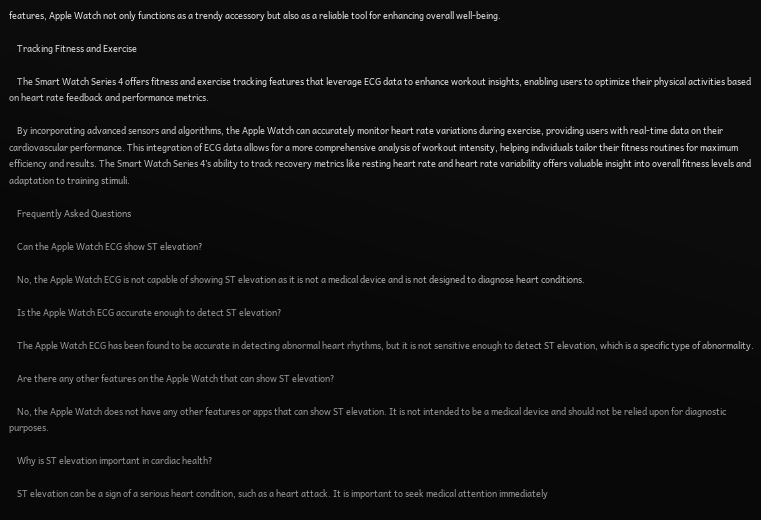features, Apple Watch not only functions as a trendy accessory but also as a reliable tool for enhancing overall well-being.

    Tracking Fitness and Exercise

    The Smart Watch Series 4 offers fitness and exercise tracking features that leverage ECG data to enhance workout insights, enabling users to optimize their physical activities based on heart rate feedback and performance metrics.

    By incorporating advanced sensors and algorithms, the Apple Watch can accurately monitor heart rate variations during exercise, providing users with real-time data on their cardiovascular performance. This integration of ECG data allows for a more comprehensive analysis of workout intensity, helping individuals tailor their fitness routines for maximum efficiency and results. The Smart Watch Series 4’s ability to track recovery metrics like resting heart rate and heart rate variability offers valuable insight into overall fitness levels and adaptation to training stimuli.

    Frequently Asked Questions

    Can the Apple Watch ECG show ST elevation?

    No, the Apple Watch ECG is not capable of showing ST elevation as it is not a medical device and is not designed to diagnose heart conditions.

    Is the Apple Watch ECG accurate enough to detect ST elevation?

    The Apple Watch ECG has been found to be accurate in detecting abnormal heart rhythms, but it is not sensitive enough to detect ST elevation, which is a specific type of abnormality.

    Are there any other features on the Apple Watch that can show ST elevation?

    No, the Apple Watch does not have any other features or apps that can show ST elevation. It is not intended to be a medical device and should not be relied upon for diagnostic purposes.

    Why is ST elevation important in cardiac health?

    ST elevation can be a sign of a serious heart condition, such as a heart attack. It is important to seek medical attention immediately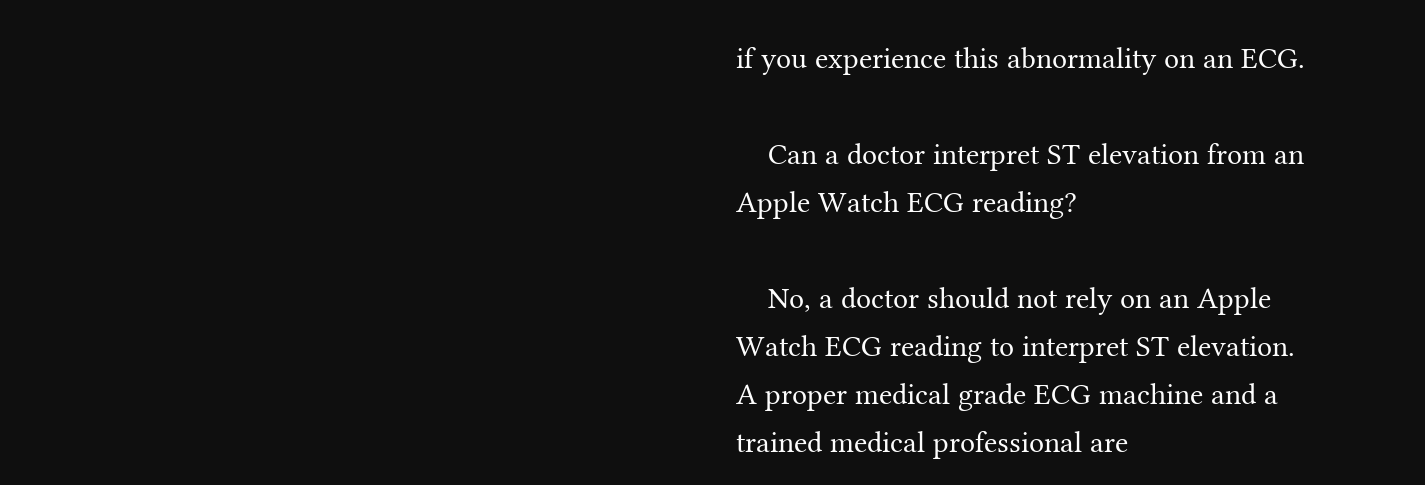if you experience this abnormality on an ECG.

    Can a doctor interpret ST elevation from an Apple Watch ECG reading?

    No, a doctor should not rely on an Apple Watch ECG reading to interpret ST elevation. A proper medical grade ECG machine and a trained medical professional are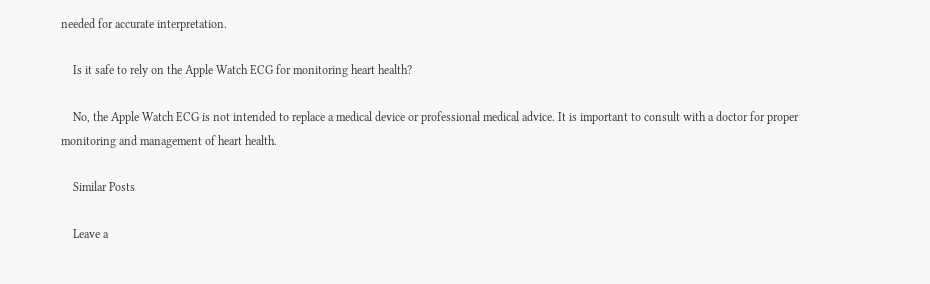needed for accurate interpretation.

    Is it safe to rely on the Apple Watch ECG for monitoring heart health?

    No, the Apple Watch ECG is not intended to replace a medical device or professional medical advice. It is important to consult with a doctor for proper monitoring and management of heart health.

    Similar Posts

    Leave a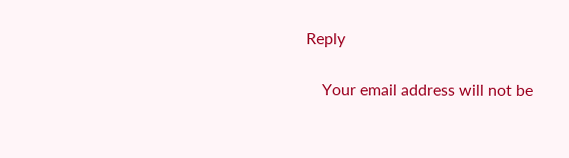Reply

    Your email address will not be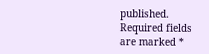published. Required fields are marked *